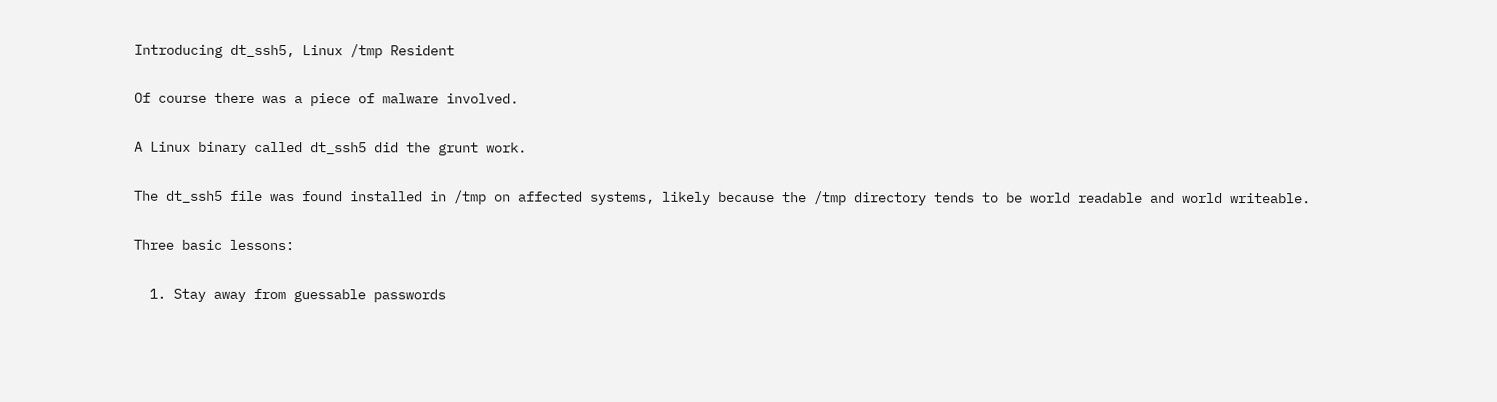Introducing dt_ssh5, Linux /tmp Resident

Of course there was a piece of malware involved.

A Linux binary called dt_ssh5 did the grunt work.

The dt_ssh5 file was found installed in /tmp on affected systems, likely because the /tmp directory tends to be world readable and world writeable.

Three basic lessons:

  1. Stay away from guessable passwords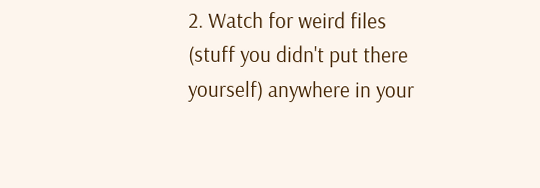2. Watch for weird files (stuff you didn't put there yourself) anywhere in your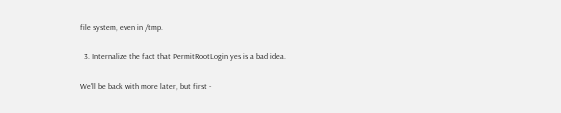file system, even in /tmp.

  3. Internalize the fact that PermitRootLogin yes is a bad idea.

We'll be back with more later, but first -